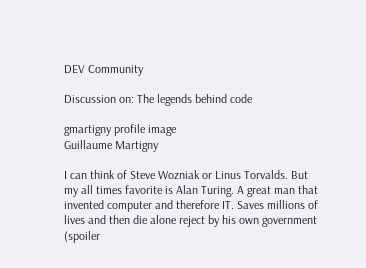DEV Community

Discussion on: The legends behind code

gmartigny profile image
Guillaume Martigny

I can think of Steve Wozniak or Linus Torvalds. But my all times favorite is Alan Turing. A great man that invented computer and therefore IT. Saves millions of lives and then die alone reject by his own government (spoiler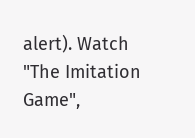alert). Watch "The Imitation Game",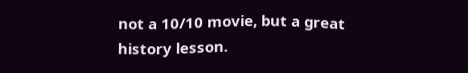not a 10/10 movie, but a great history lesson.